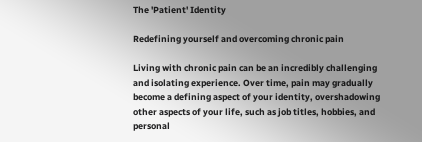The 'Patient' Identity

Redefining yourself and overcoming chronic pain

Living with chronic pain can be an incredibly challenging and isolating experience. Over time, pain may gradually become a defining aspect of your identity, overshadowing other aspects of your life, such as job titles, hobbies, and personal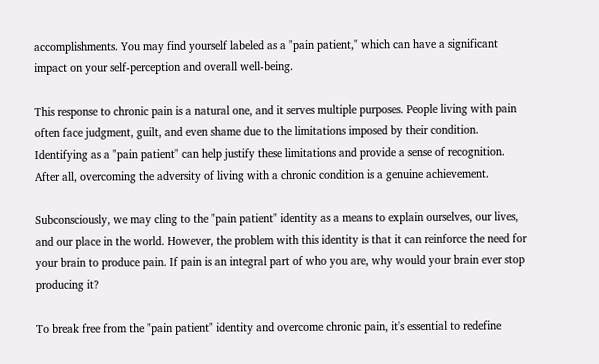accomplishments. You may find yourself labeled as a "pain patient," which can have a significant impact on your self-perception and overall well-being.

This response to chronic pain is a natural one, and it serves multiple purposes. People living with pain often face judgment, guilt, and even shame due to the limitations imposed by their condition. Identifying as a "pain patient" can help justify these limitations and provide a sense of recognition. After all, overcoming the adversity of living with a chronic condition is a genuine achievement.

Subconsciously, we may cling to the "pain patient" identity as a means to explain ourselves, our lives, and our place in the world. However, the problem with this identity is that it can reinforce the need for your brain to produce pain. If pain is an integral part of who you are, why would your brain ever stop producing it?

To break free from the "pain patient" identity and overcome chronic pain, it's essential to redefine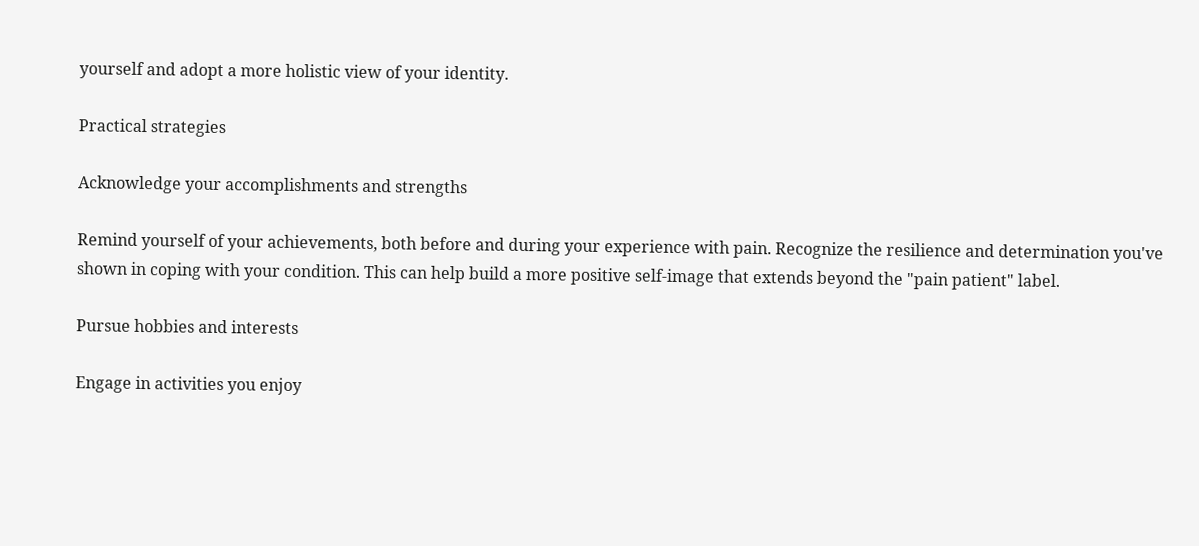yourself and adopt a more holistic view of your identity.

Practical strategies

Acknowledge your accomplishments and strengths

Remind yourself of your achievements, both before and during your experience with pain. Recognize the resilience and determination you've shown in coping with your condition. This can help build a more positive self-image that extends beyond the "pain patient" label.

Pursue hobbies and interests

Engage in activities you enjoy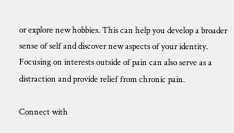or explore new hobbies. This can help you develop a broader sense of self and discover new aspects of your identity. Focusing on interests outside of pain can also serve as a distraction and provide relief from chronic pain.

Connect with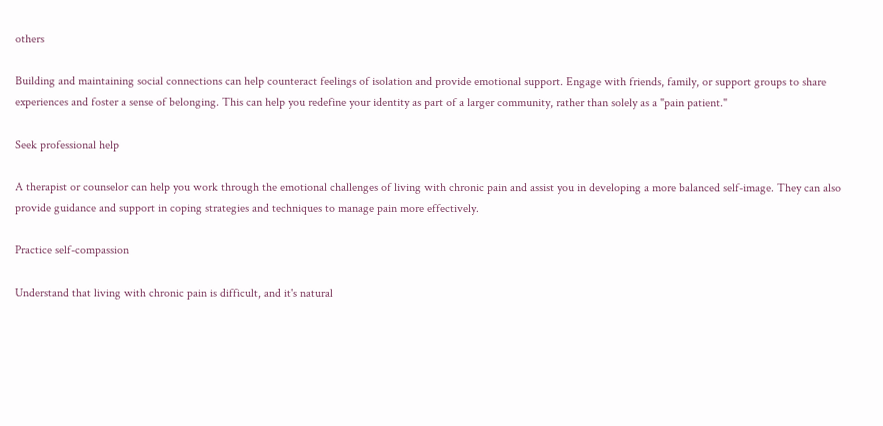others

Building and maintaining social connections can help counteract feelings of isolation and provide emotional support. Engage with friends, family, or support groups to share experiences and foster a sense of belonging. This can help you redefine your identity as part of a larger community, rather than solely as a "pain patient."

Seek professional help

A therapist or counselor can help you work through the emotional challenges of living with chronic pain and assist you in developing a more balanced self-image. They can also provide guidance and support in coping strategies and techniques to manage pain more effectively.

Practice self-compassion

Understand that living with chronic pain is difficult, and it's natural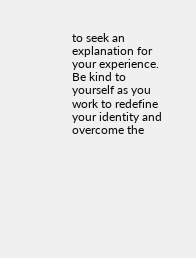to seek an explanation for your experience. Be kind to yourself as you work to redefine your identity and overcome the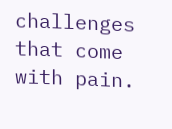challenges that come with pain.